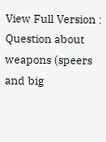View Full Version : Question about weapons (speers and big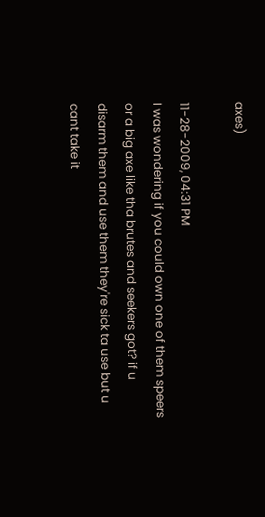axes)

11-28-2009, 04:31 PM
I was wondering if you could own one of them speers or a big axe like tha brutes and seekers got? if u disarm them and use them they're sick ta use but u cant take it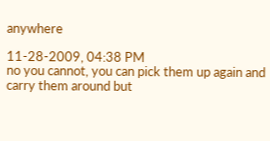anywhere

11-28-2009, 04:38 PM
no you cannot, you can pick them up again and carry them around but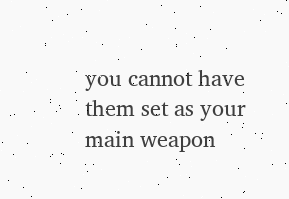you cannot have them set as your main weapon